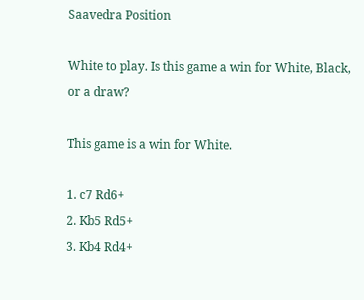Saavedra Position

White to play. Is this game a win for White, Black, or a draw?

This game is a win for White.

1. c7 Rd6+
2. Kb5 Rd5+
3. Kb4 Rd4+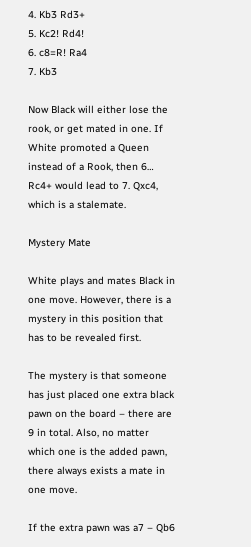4. Kb3 Rd3+
5. Kc2! Rd4!
6. c8=R! Ra4
7. Kb3

Now Black will either lose the rook, or get mated in one. If White promoted a Queen instead of a Rook, then 6… Rc4+ would lead to 7. Qxc4, which is a stalemate.

Mystery Mate

White plays and mates Black in one move. However, there is a mystery in this position that has to be revealed first.

The mystery is that someone has just placed one extra black pawn on the board – there are 9 in total. Also, no matter which one is the added pawn, there always exists a mate in one move.

If the extra pawn was a7 – Qb6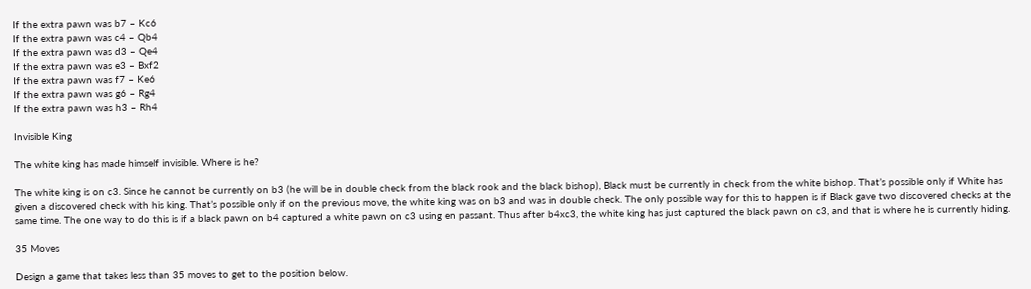If the extra pawn was b7 – Kc6
If the extra pawn was c4 – Qb4
If the extra pawn was d3 – Qe4
If the extra pawn was e3 – Bxf2
If the extra pawn was f7 – Ke6
If the extra pawn was g6 – Rg4
If the extra pawn was h3 – Rh4

Invisible King

The white king has made himself invisible. Where is he?

The white king is on c3. Since he cannot be currently on b3 (he will be in double check from the black rook and the black bishop), Black must be currently in check from the white bishop. That’s possible only if White has given a discovered check with his king. That’s possible only if on the previous move, the white king was on b3 and was in double check. The only possible way for this to happen is if Black gave two discovered checks at the same time. The one way to do this is if a black pawn on b4 captured a white pawn on c3 using en passant. Thus after b4xc3, the white king has just captured the black pawn on c3, and that is where he is currently hiding.

35 Moves

Design a game that takes less than 35 moves to get to the position below.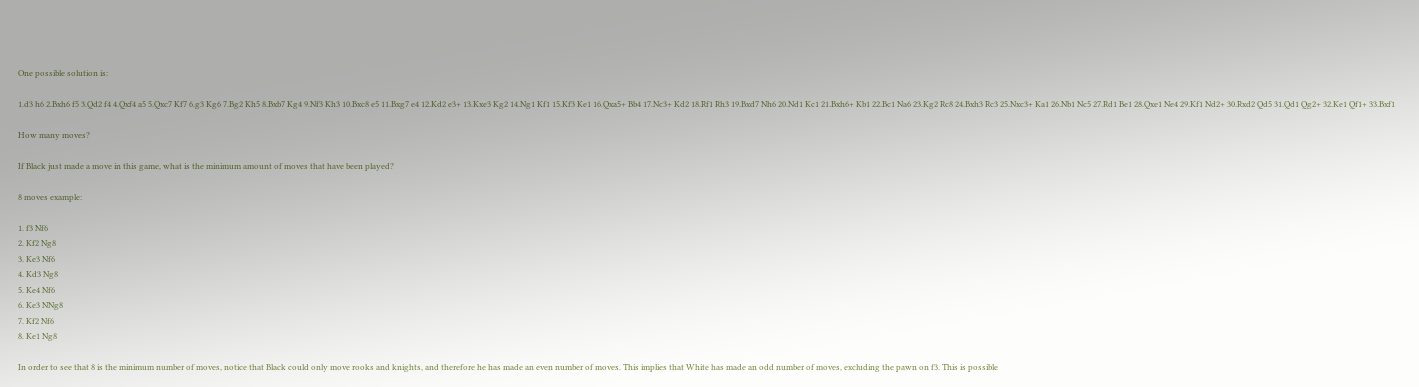One possible solution is:

1.d3 h6 2.Bxh6 f5 3.Qd2 f4 4.Qxf4 a5 5.Qxc7 Kf7 6.g3 Kg6 7.Bg2 Kh5 8.Bxb7 Kg4 9.Nf3 Kh3 10.Bxc8 e5 11.Bxg7 e4 12.Kd2 e3+ 13.Kxe3 Kg2 14.Ng1 Kf1 15.Kf3 Ke1 16.Qxa5+ Bb4 17.Nc3+ Kd2 18.Rf1 Rh3 19.Bxd7 Nh6 20.Nd1 Kc1 21.Bxh6+ Kb1 22.Bc1 Na6 23.Kg2 Rc8 24.Bxh3 Rc3 25.Nxc3+ Ka1 26.Nb1 Nc5 27.Rd1 Be1 28.Qxe1 Ne4 29.Kf1 Nd2+ 30.Rxd2 Qd5 31.Qd1 Qg2+ 32.Ke1 Qf1+ 33.Bxf1

How many moves?

If Black just made a move in this game, what is the minimum amount of moves that have been played?

8 moves example:

1. f3 Nf6
2. Kf2 Ng8
3. Ke3 Nf6
4. Kd3 Ng8
5. Ke4 Nf6
6. Ke3 NNg8
7. Kf2 Nf6
8. Ke1 Ng8

In order to see that 8 is the minimum number of moves, notice that Black could only move rooks and knights, and therefore he has made an even number of moves. This implies that White has made an odd number of moves, excluding the pawn on f3. This is possible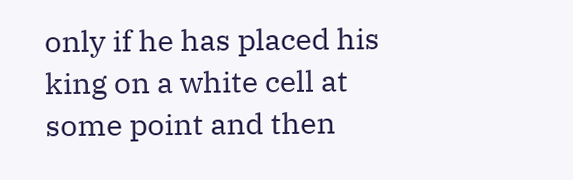only if he has placed his king on a white cell at some point and then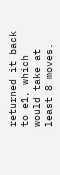returned it back to e1, which would take at least 8 moves.